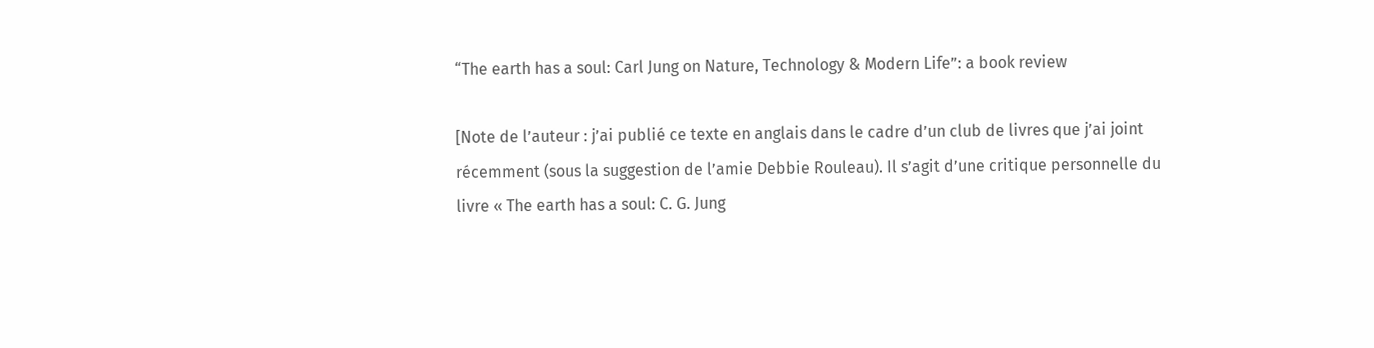“The earth has a soul: Carl Jung on Nature, Technology & Modern Life”: a book review

[Note de l’auteur : j’ai publié ce texte en anglais dans le cadre d’un club de livres que j’ai joint récemment (sous la suggestion de l’amie Debbie Rouleau). Il s’agit d’une critique personnelle du livre « The earth has a soul: C. G. Jung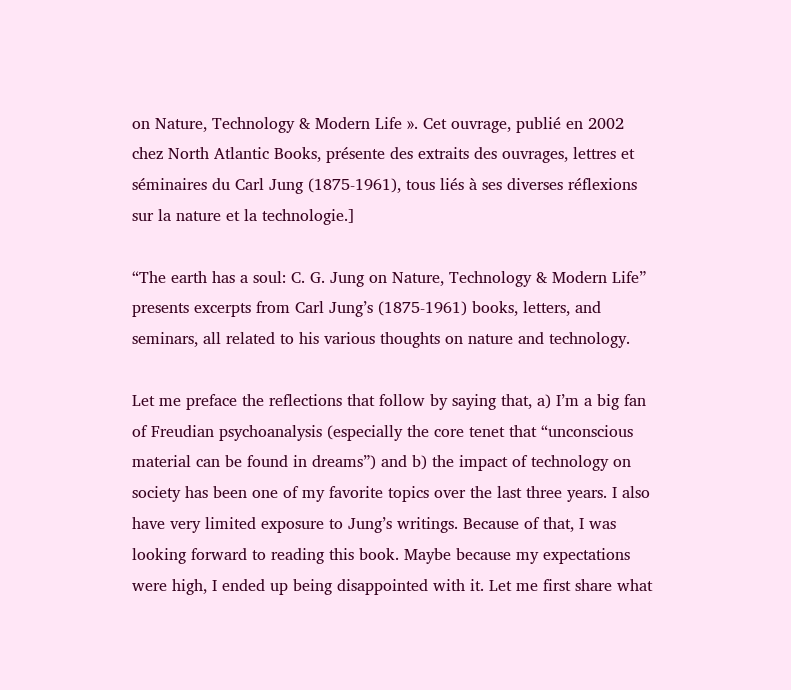on Nature, Technology & Modern Life ». Cet ouvrage, publié en 2002 chez North Atlantic Books, présente des extraits des ouvrages, lettres et séminaires du Carl Jung (1875-1961), tous liés à ses diverses réflexions sur la nature et la technologie.]

“The earth has a soul: C. G. Jung on Nature, Technology & Modern Life” presents excerpts from Carl Jung’s (1875-1961) books, letters, and seminars, all related to his various thoughts on nature and technology.

Let me preface the reflections that follow by saying that, a) I’m a big fan of Freudian psychoanalysis (especially the core tenet that “unconscious material can be found in dreams”) and b) the impact of technology on society has been one of my favorite topics over the last three years. I also have very limited exposure to Jung’s writings. Because of that, I was looking forward to reading this book. Maybe because my expectations were high, I ended up being disappointed with it. Let me first share what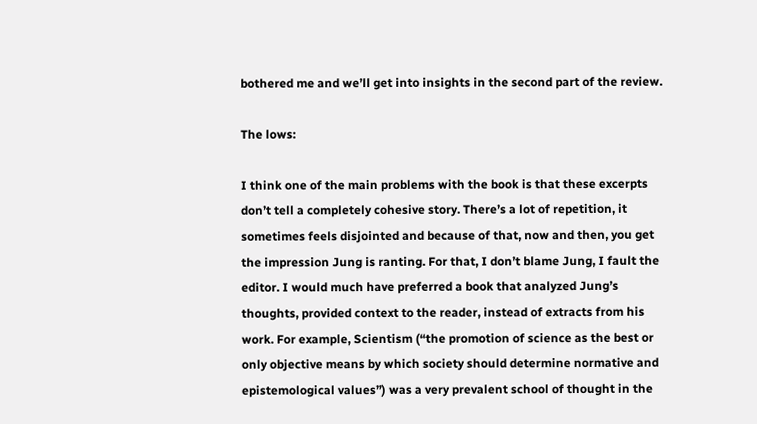bothered me and we’ll get into insights in the second part of the review.

The lows:

I think one of the main problems with the book is that these excerpts don’t tell a completely cohesive story. There’s a lot of repetition, it sometimes feels disjointed and because of that, now and then, you get the impression Jung is ranting. For that, I don’t blame Jung, I fault the editor. I would much have preferred a book that analyzed Jung’s thoughts, provided context to the reader, instead of extracts from his work. For example, Scientism (“the promotion of science as the best or only objective means by which society should determine normative and epistemological values”) was a very prevalent school of thought in the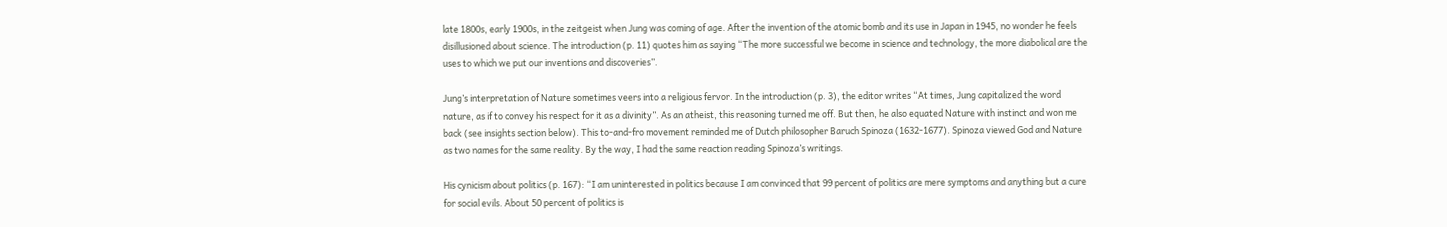late 1800s, early 1900s, in the zeitgeist when Jung was coming of age. After the invention of the atomic bomb and its use in Japan in 1945, no wonder he feels disillusioned about science. The introduction (p. 11) quotes him as saying “The more successful we become in science and technology, the more diabolical are the uses to which we put our inventions and discoveries”.

Jung’s interpretation of Nature sometimes veers into a religious fervor. In the introduction (p. 3), the editor writes “At times, Jung capitalized the word nature, as if to convey his respect for it as a divinity”. As an atheist, this reasoning turned me off. But then, he also equated Nature with instinct and won me back (see insights section below). This to-and-fro movement reminded me of Dutch philosopher Baruch Spinoza (1632-1677). Spinoza viewed God and Nature as two names for the same reality. By the way, I had the same reaction reading Spinoza’s writings.

His cynicism about politics (p. 167): “I am uninterested in politics because I am convinced that 99 percent of politics are mere symptoms and anything but a cure for social evils. About 50 percent of politics is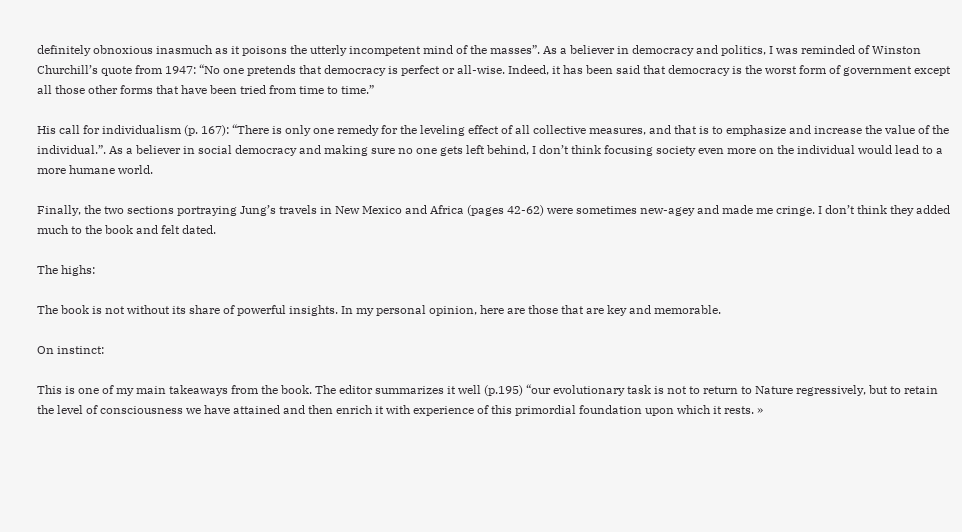definitely obnoxious inasmuch as it poisons the utterly incompetent mind of the masses”. As a believer in democracy and politics, I was reminded of Winston Churchill’s quote from 1947: “No one pretends that democracy is perfect or all-wise. Indeed, it has been said that democracy is the worst form of government except all those other forms that have been tried from time to time.”

His call for individualism (p. 167): “There is only one remedy for the leveling effect of all collective measures, and that is to emphasize and increase the value of the individual.”. As a believer in social democracy and making sure no one gets left behind, I don’t think focusing society even more on the individual would lead to a more humane world.

Finally, the two sections portraying Jung’s travels in New Mexico and Africa (pages 42-62) were sometimes new-agey and made me cringe. I don’t think they added much to the book and felt dated.

The highs:

The book is not without its share of powerful insights. In my personal opinion, here are those that are key and memorable.

On instinct:

This is one of my main takeaways from the book. The editor summarizes it well (p.195) “our evolutionary task is not to return to Nature regressively, but to retain the level of consciousness we have attained and then enrich it with experience of this primordial foundation upon which it rests. »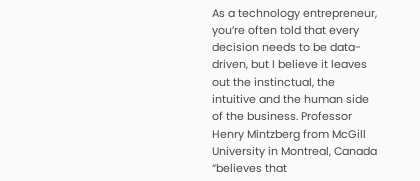As a technology entrepreneur, you’re often told that every decision needs to be data-driven, but I believe it leaves out the instinctual, the intuitive and the human side of the business. Professor Henry Mintzberg from McGill University in Montreal, Canada “believes that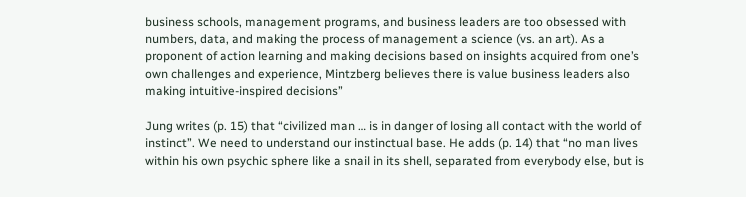business schools, management programs, and business leaders are too obsessed with numbers, data, and making the process of management a science (vs. an art). As a proponent of action learning and making decisions based on insights acquired from one’s own challenges and experience, Mintzberg believes there is value business leaders also making intuitive-inspired decisions”

Jung writes (p. 15) that “civilized man … is in danger of losing all contact with the world of instinct”. We need to understand our instinctual base. He adds (p. 14) that “no man lives within his own psychic sphere like a snail in its shell, separated from everybody else, but is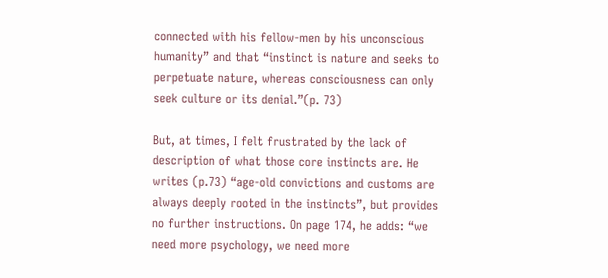connected with his fellow-men by his unconscious humanity” and that “instinct is nature and seeks to perpetuate nature, whereas consciousness can only seek culture or its denial.”(p. 73)

But, at times, I felt frustrated by the lack of description of what those core instincts are. He writes (p.73) “age-old convictions and customs are always deeply rooted in the instincts”, but provides no further instructions. On page 174, he adds: “we need more psychology, we need more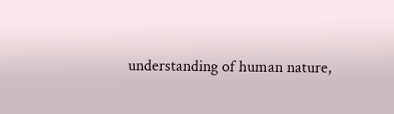understanding of human nature,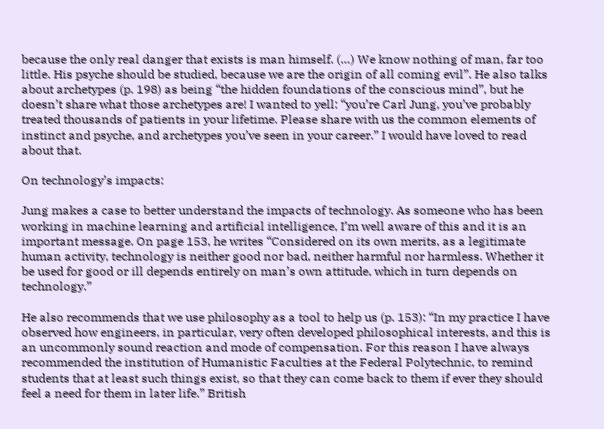because the only real danger that exists is man himself. (…) We know nothing of man, far too little. His psyche should be studied, because we are the origin of all coming evil”. He also talks about archetypes (p. 198) as being “the hidden foundations of the conscious mind”, but he doesn’t share what those archetypes are! I wanted to yell: “you’re Carl Jung, you’ve probably treated thousands of patients in your lifetime. Please share with us the common elements of instinct and psyche, and archetypes you’ve seen in your career.” I would have loved to read about that.

On technology’s impacts:

Jung makes a case to better understand the impacts of technology. As someone who has been working in machine learning and artificial intelligence, I’m well aware of this and it is an important message. On page 153, he writes “Considered on its own merits, as a legitimate human activity, technology is neither good nor bad, neither harmful nor harmless. Whether it be used for good or ill depends entirely on man’s own attitude, which in turn depends on technology.”

He also recommends that we use philosophy as a tool to help us (p. 153): “In my practice I have observed how engineers, in particular, very often developed philosophical interests, and this is an uncommonly sound reaction and mode of compensation. For this reason I have always recommended the institution of Humanistic Faculties at the Federal Polytechnic, to remind students that at least such things exist, so that they can come back to them if ever they should feel a need for them in later life.” British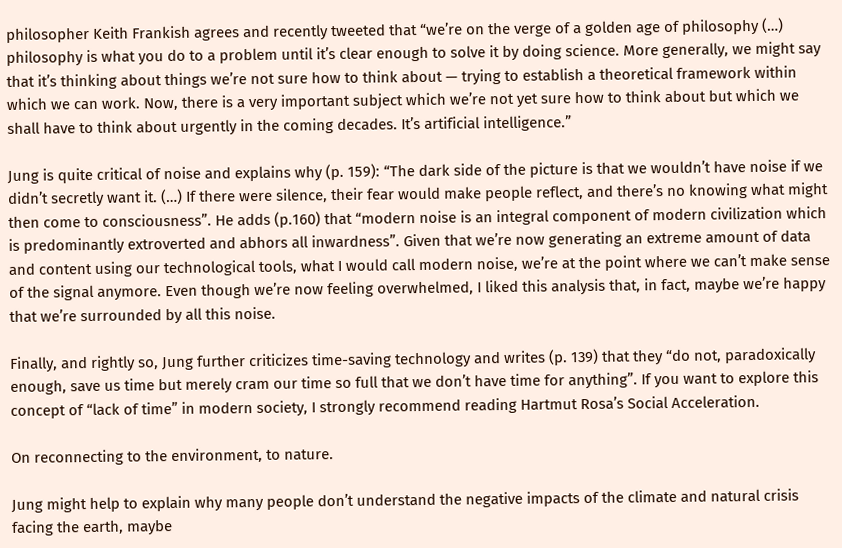philosopher Keith Frankish agrees and recently tweeted that “we’re on the verge of a golden age of philosophy (…) philosophy is what you do to a problem until it’s clear enough to solve it by doing science. More generally, we might say that it’s thinking about things we’re not sure how to think about — trying to establish a theoretical framework within which we can work. Now, there is a very important subject which we’re not yet sure how to think about but which we shall have to think about urgently in the coming decades. It’s artificial intelligence.”

Jung is quite critical of noise and explains why (p. 159): “The dark side of the picture is that we wouldn’t have noise if we didn’t secretly want it. (…) If there were silence, their fear would make people reflect, and there’s no knowing what might then come to consciousness”. He adds (p.160) that “modern noise is an integral component of modern civilization which is predominantly extroverted and abhors all inwardness”. Given that we’re now generating an extreme amount of data and content using our technological tools, what I would call modern noise, we’re at the point where we can’t make sense of the signal anymore. Even though we’re now feeling overwhelmed, I liked this analysis that, in fact, maybe we’re happy that we’re surrounded by all this noise.

Finally, and rightly so, Jung further criticizes time-saving technology and writes (p. 139) that they “do not, paradoxically enough, save us time but merely cram our time so full that we don’t have time for anything”. If you want to explore this concept of “lack of time” in modern society, I strongly recommend reading Hartmut Rosa’s Social Acceleration.

On reconnecting to the environment, to nature.

Jung might help to explain why many people don’t understand the negative impacts of the climate and natural crisis facing the earth, maybe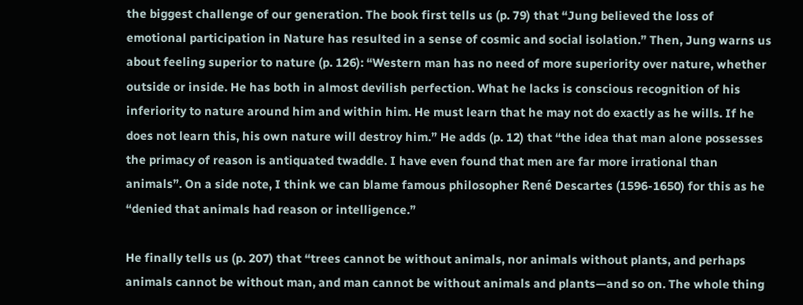the biggest challenge of our generation. The book first tells us (p. 79) that “Jung believed the loss of emotional participation in Nature has resulted in a sense of cosmic and social isolation.” Then, Jung warns us about feeling superior to nature (p. 126): “Western man has no need of more superiority over nature, whether outside or inside. He has both in almost devilish perfection. What he lacks is conscious recognition of his inferiority to nature around him and within him. He must learn that he may not do exactly as he wills. If he does not learn this, his own nature will destroy him.” He adds (p. 12) that “the idea that man alone possesses the primacy of reason is antiquated twaddle. I have even found that men are far more irrational than animals”. On a side note, I think we can blame famous philosopher René Descartes (1596-1650) for this as he “denied that animals had reason or intelligence.”

He finally tells us (p. 207) that “trees cannot be without animals, nor animals without plants, and perhaps animals cannot be without man, and man cannot be without animals and plants—and so on. The whole thing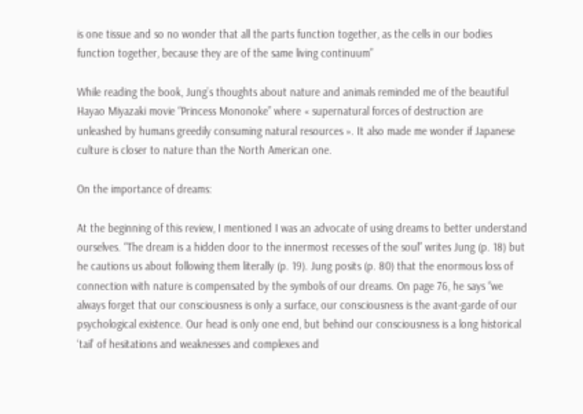is one tissue and so no wonder that all the parts function together, as the cells in our bodies function together, because they are of the same living continuum”

While reading the book, Jung’s thoughts about nature and animals reminded me of the beautiful Hayao Miyazaki movie “Princess Mononoke” where « supernatural forces of destruction are unleashed by humans greedily consuming natural resources ». It also made me wonder if Japanese culture is closer to nature than the North American one.

On the importance of dreams:

At the beginning of this review, I mentioned I was an advocate of using dreams to better understand ourselves. “The dream is a hidden door to the innermost recesses of the soul” writes Jung (p. 18) but he cautions us about following them literally (p. 19). Jung posits (p. 80) that the enormous loss of connection with nature is compensated by the symbols of our dreams. On page 76, he says “we always forget that our consciousness is only a surface, our consciousness is the avant-garde of our psychological existence. Our head is only one end, but behind our consciousness is a long historical ‘tail’ of hesitations and weaknesses and complexes and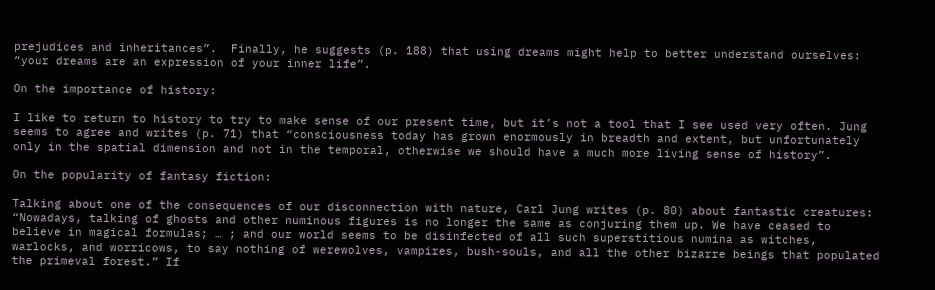prejudices and inheritances”.  Finally, he suggests (p. 188) that using dreams might help to better understand ourselves: “your dreams are an expression of your inner life”.

On the importance of history:

I like to return to history to try to make sense of our present time, but it’s not a tool that I see used very often. Jung seems to agree and writes (p. 71) that “consciousness today has grown enormously in breadth and extent, but unfortunately only in the spatial dimension and not in the temporal, otherwise we should have a much more living sense of history”.

On the popularity of fantasy fiction:

Talking about one of the consequences of our disconnection with nature, Carl Jung writes (p. 80) about fantastic creatures: “Nowadays, talking of ghosts and other numinous figures is no longer the same as conjuring them up. We have ceased to believe in magical formulas; … ; and our world seems to be disinfected of all such superstitious numina as witches, warlocks, and worricows, to say nothing of werewolves, vampires, bush-souls, and all the other bizarre beings that populated the primeval forest.” If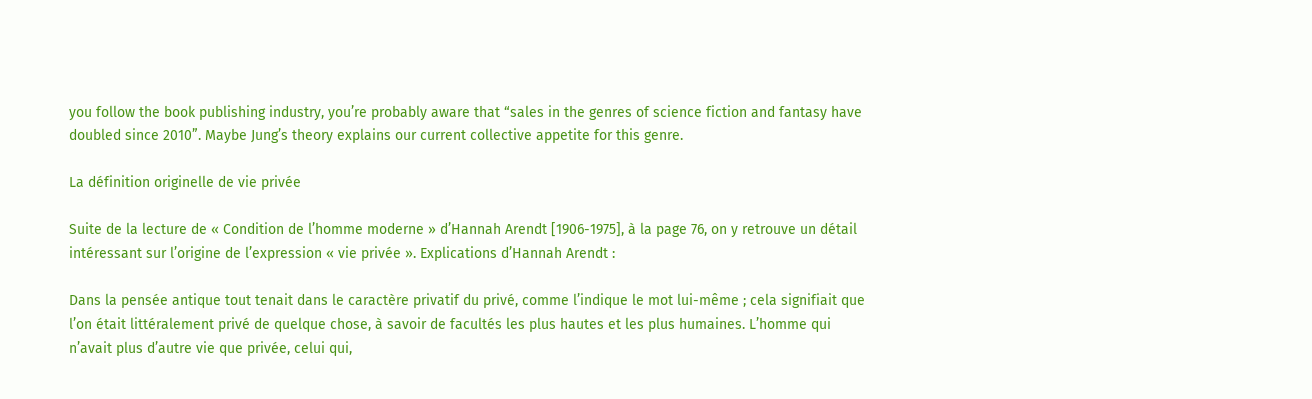you follow the book publishing industry, you’re probably aware that “sales in the genres of science fiction and fantasy have doubled since 2010”. Maybe Jung’s theory explains our current collective appetite for this genre.

La définition originelle de vie privée

Suite de la lecture de « Condition de l’homme moderne » d’Hannah Arendt [1906-1975], à la page 76, on y retrouve un détail intéressant sur l’origine de l’expression « vie privée ». Explications d’Hannah Arendt :

Dans la pensée antique tout tenait dans le caractère privatif du privé, comme l’indique le mot lui-même ; cela signifiait que l’on était littéralement privé de quelque chose, à savoir de facultés les plus hautes et les plus humaines. L’homme qui n’avait plus d’autre vie que privée, celui qui,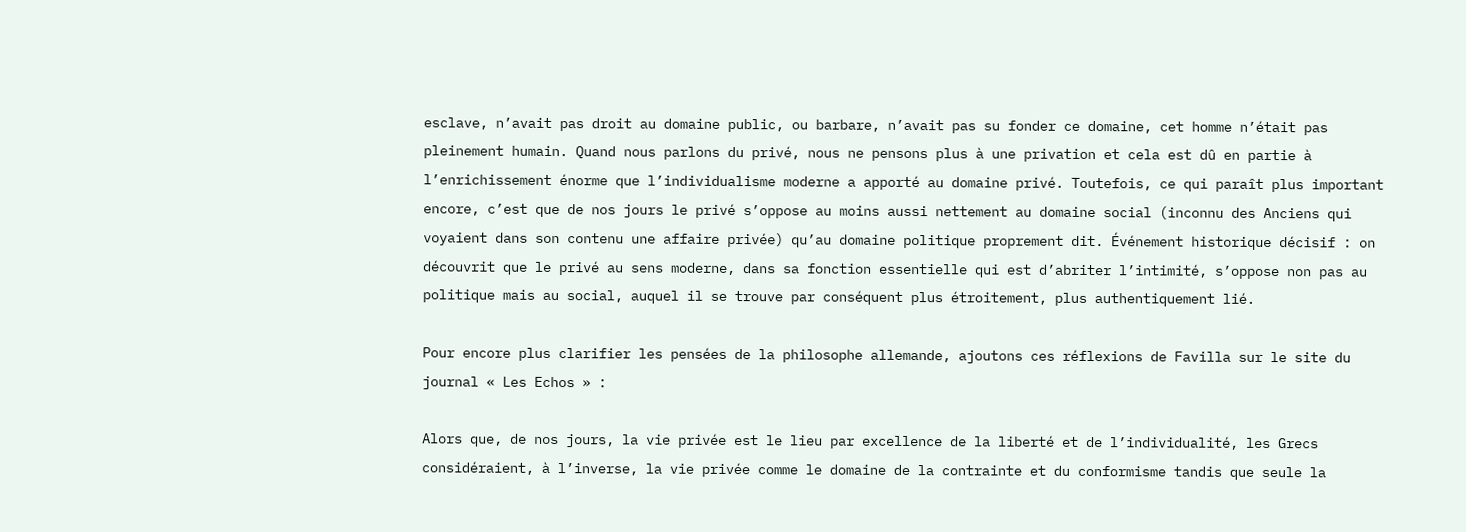esclave, n’avait pas droit au domaine public, ou barbare, n’avait pas su fonder ce domaine, cet homme n’était pas pleinement humain. Quand nous parlons du privé, nous ne pensons plus à une privation et cela est dû en partie à l’enrichissement énorme que l’individualisme moderne a apporté au domaine privé. Toutefois, ce qui paraît plus important encore, c’est que de nos jours le privé s’oppose au moins aussi nettement au domaine social (inconnu des Anciens qui voyaient dans son contenu une affaire privée) qu’au domaine politique proprement dit. Événement historique décisif : on découvrit que le privé au sens moderne, dans sa fonction essentielle qui est d’abriter l’intimité, s’oppose non pas au politique mais au social, auquel il se trouve par conséquent plus étroitement, plus authentiquement lié.

Pour encore plus clarifier les pensées de la philosophe allemande, ajoutons ces réflexions de Favilla sur le site du journal « Les Echos » :

Alors que, de nos jours, la vie privée est le lieu par excellence de la liberté et de l’individualité, les Grecs considéraient, à l’inverse, la vie privée comme le domaine de la contrainte et du conformisme tandis que seule la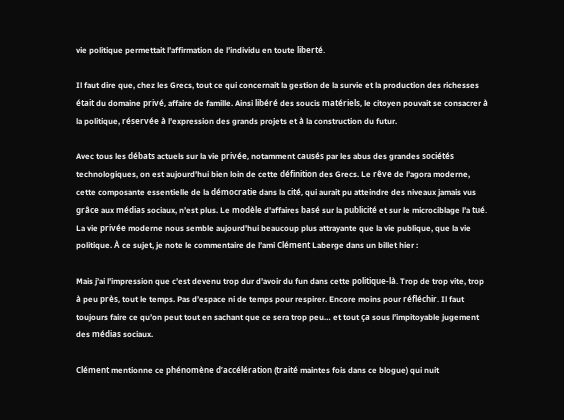vie politique permettait l’affirmation de l’individu en toute liberté.

Il faut dire que, chez les Grecs, tout ce qui concernait la gestion de la survie et la production des richesses était du domaine privé, affaire de famille. Ainsi libéré des soucis matériels, le citoyen pouvait se consacrer à la politique, réservée à l’expression des grands projets et à la construction du futur.

Avec tous les débats actuels sur la vie privée, notamment causés par les abus des grandes sociétés technologiques, on est aujourd’hui bien loin de cette définition des Grecs. Le rêve de l’agora moderne, cette composante essentielle de la démocratie dans la cité, qui aurait pu atteindre des niveaux jamais vus grâce aux médias sociaux, n’est plus. Le modèle d’affaires basé sur la publicité et sur le microciblage l’a tué. La vie privée moderne nous semble aujourd’hui beaucoup plus attrayante que la vie publique, que la vie politique. À ce sujet, je note le commentaire de l’ami Clément Laberge dans un billet hier :

Mais j’ai l’impression que c’est devenu trop dur d’avoir du fun dans cette politique-là. Trop de trop vite, trop à peu près, tout le temps. Pas d’espace ni de temps pour respirer. Encore moins pour réfléchir. Il faut toujours faire ce qu’on peut tout en sachant que ce sera trop peu… et tout ça sous l’impitoyable jugement des médias sociaux.

Clément mentionne ce phénomène d’accélération (traité maintes fois dans ce blogue) qui nuit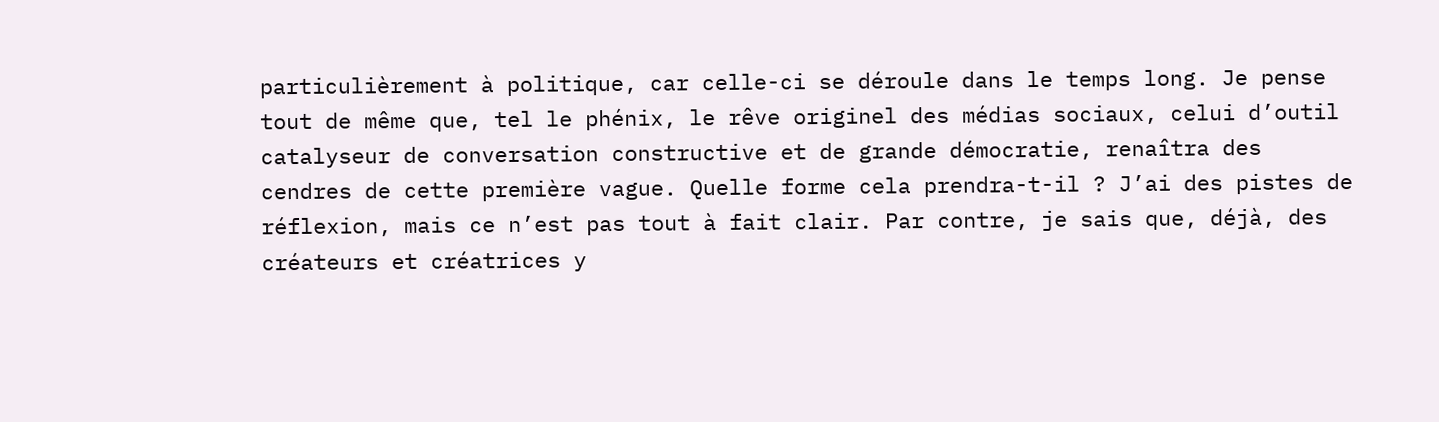particulièrement à politique, car celle-ci se déroule dans le temps long. Je pense tout de même que, tel le phénix, le rêve originel des médias sociaux, celui d’outil catalyseur de conversation constructive et de grande démocratie, renaîtra des cendres de cette première vague. Quelle forme cela prendra-t-il ? J’ai des pistes de réflexion, mais ce n’est pas tout à fait clair. Par contre, je sais que, déjà, des créateurs et créatrices y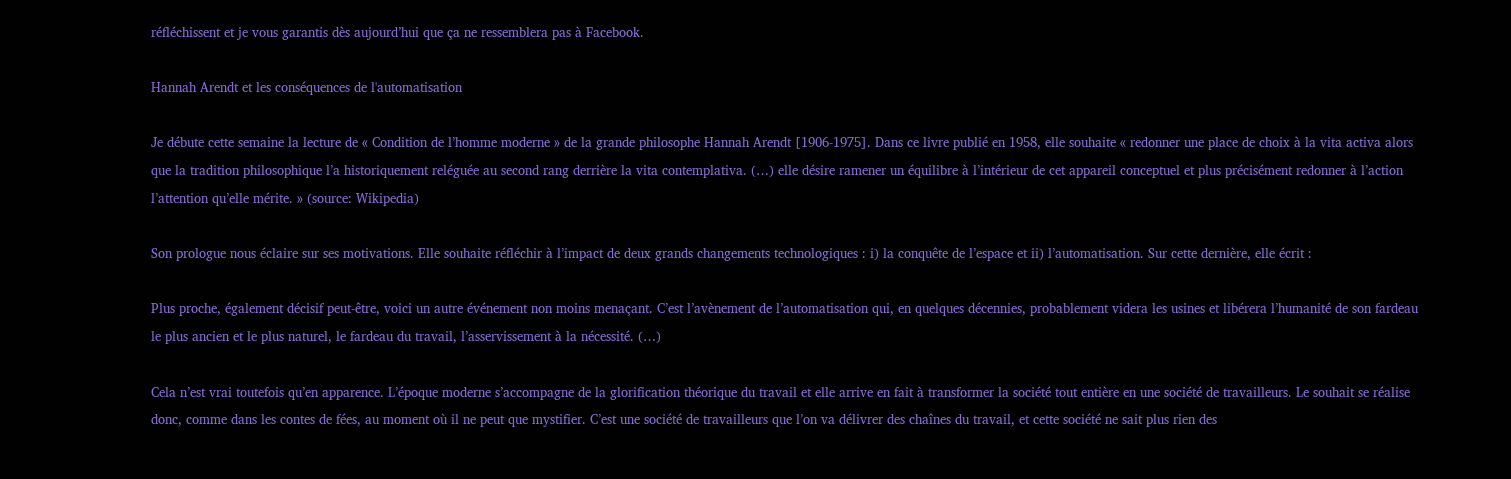réfléchissent et je vous garantis dès aujourd’hui que ça ne ressemblera pas à Facebook.

Hannah Arendt et les conséquences de l'automatisation

Je débute cette semaine la lecture de « Condition de l’homme moderne » de la grande philosophe Hannah Arendt [1906-1975]. Dans ce livre publié en 1958, elle souhaite « redonner une place de choix à la vita activa alors que la tradition philosophique l’a historiquement reléguée au second rang derrière la vita contemplativa. (…) elle désire ramener un équilibre à l’intérieur de cet appareil conceptuel et plus précisément redonner à l’action l’attention qu’elle mérite. » (source: Wikipedia)

Son prologue nous éclaire sur ses motivations. Elle souhaite réfléchir à l’impact de deux grands changements technologiques : i) la conquête de l’espace et ii) l’automatisation. Sur cette dernière, elle écrit :

Plus proche, également décisif peut-être, voici un autre événement non moins menaçant. C’est l’avènement de l’automatisation qui, en quelques décennies, probablement videra les usines et libérera l’humanité de son fardeau le plus ancien et le plus naturel, le fardeau du travail, l’asservissement à la nécessité. (…)

Cela n’est vrai toutefois qu’en apparence. L’époque moderne s’accompagne de la glorification théorique du travail et elle arrive en fait à transformer la société tout entière en une société de travailleurs. Le souhait se réalise donc, comme dans les contes de fées, au moment où il ne peut que mystifier. C’est une société de travailleurs que l’on va délivrer des chaînes du travail, et cette société ne sait plus rien des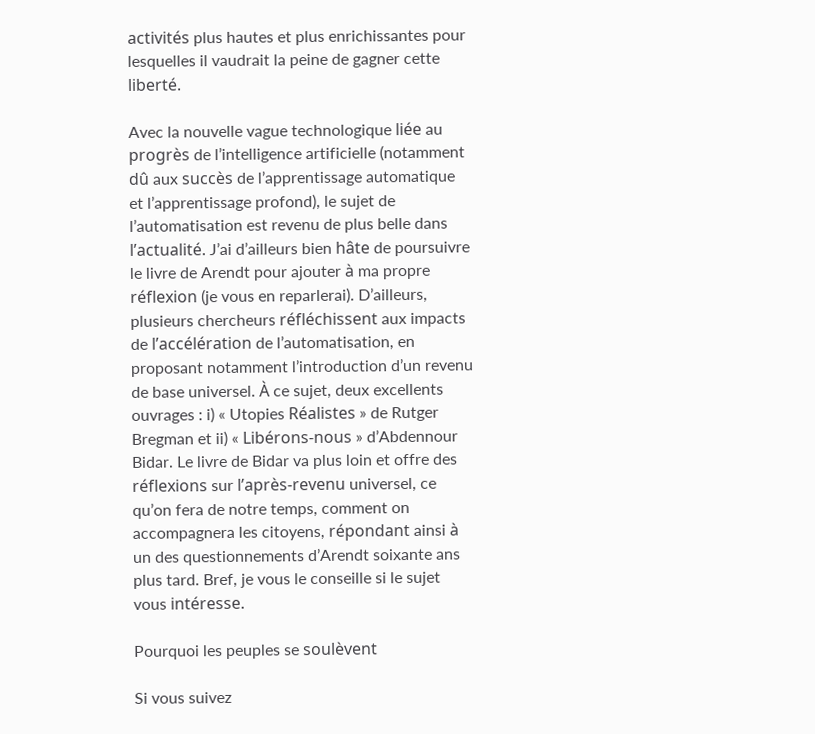activités plus hautes et plus enrichissantes pour lesquelles il vaudrait la peine de gagner cette liberté.

Avec la nouvelle vague technologique liée au progrès de l’intelligence artificielle (notamment dû aux succès de l’apprentissage automatique et l’apprentissage profond), le sujet de l’automatisation est revenu de plus belle dans l’actualité. J’ai d’ailleurs bien hâte de poursuivre le livre de Arendt pour ajouter à ma propre réflexion (je vous en reparlerai). D’ailleurs, plusieurs chercheurs réfléchissent aux impacts de l’accélération de l’automatisation, en proposant notamment l’introduction d’un revenu de base universel. À ce sujet, deux excellents ouvrages : i) « Utopies Réalistes » de Rutger Bregman et ii) « Libérons-nous » d’Abdennour Bidar. Le livre de Bidar va plus loin et offre des réflexions sur l’après-revenu universel, ce qu’on fera de notre temps, comment on accompagnera les citoyens, répondant ainsi à un des questionnements d’Arendt soixante ans plus tard. Bref, je vous le conseille si le sujet vous intéresse.

Pourquoi les peuples se soulèvent

Si vous suivez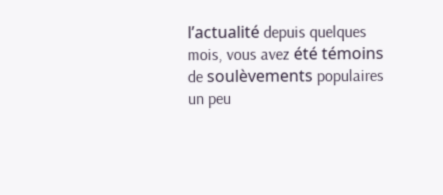l’actualité depuis quelques mois, vous avez été témoins de soulèvements populaires un peu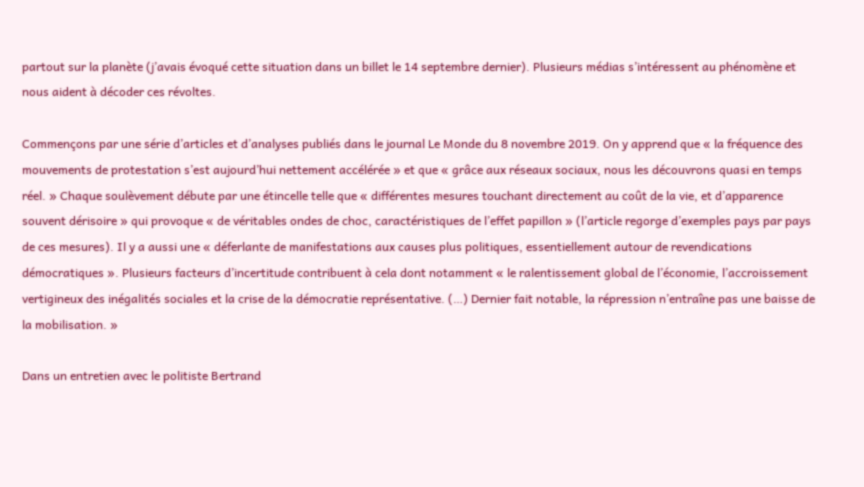partout sur la planète (j’avais évoqué cette situation dans un billet le 14 septembre dernier). Plusieurs médias s’intéressent au phénomène et nous aident à décoder ces révoltes.

Commençons par une série d’articles et d’analyses publiés dans le journal Le Monde du 8 novembre 2019. On y apprend que « la fréquence des mouvements de protestation s’est aujourd’hui nettement accélérée » et que « grâce aux réseaux sociaux, nous les découvrons quasi en temps réel. » Chaque soulèvement débute par une étincelle telle que « différentes mesures touchant directement au coût de la vie, et d’apparence souvent dérisoire » qui provoque « de véritables ondes de choc, caractéristiques de l’effet papillon » (l’article regorge d’exemples pays par pays de ces mesures). Il y a aussi une « déferlante de manifestations aux causes plus politiques, essentiellement autour de revendications démocratiques ». Plusieurs facteurs d’incertitude contribuent à cela dont notamment « le ralentissement global de l’économie, l’accroissement vertigineux des inégalités sociales et la crise de la démocratie représentative. (…) Dernier fait notable, la répression n’entraîne pas une baisse de la mobilisation. »

Dans un entretien avec le politiste Bertrand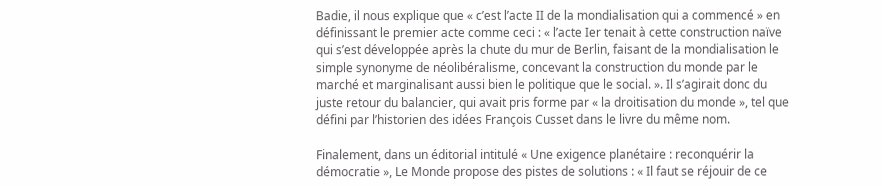Badie, il nous explique que « c’est l’acte II de la mondialisation qui a commencé » en définissant le premier acte comme ceci : « l’acte Ier tenait à cette construction naïve qui s’est développée après la chute du mur de Berlin, faisant de la mondialisation le simple synonyme de néolibéralisme, concevant la construction du monde par le marché et marginalisant aussi bien le politique que le social. ». Il s’agirait donc du juste retour du balancier, qui avait pris forme par « la droitisation du monde », tel que défini par l’historien des idées François Cusset dans le livre du même nom.

Finalement, dans un éditorial intitulé « Une exigence planétaire : reconquérir la démocratie », Le Monde propose des pistes de solutions : « Il faut se réjouir de ce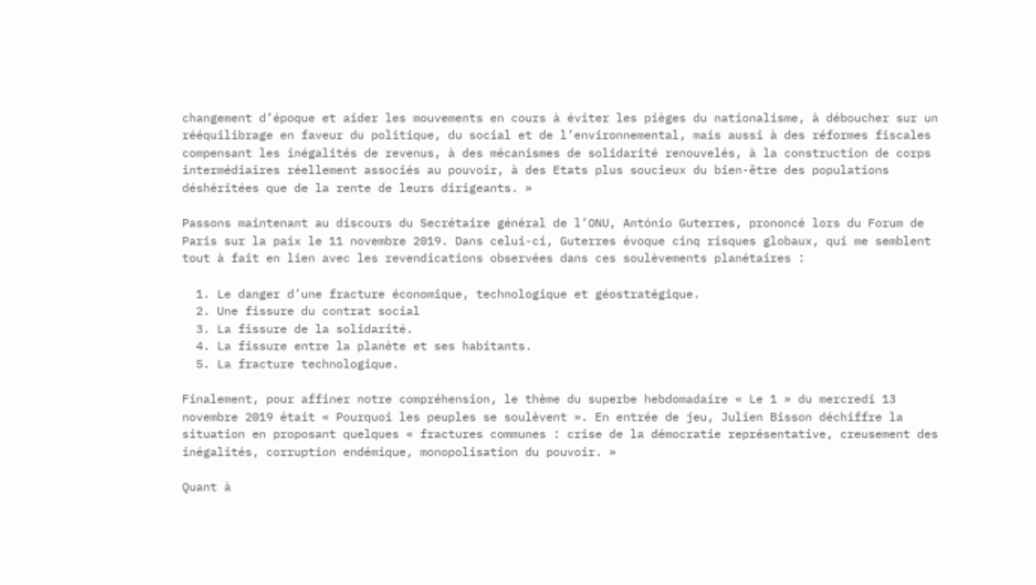changement d’époque et aider les mouvements en cours à éviter les pièges du nationalisme, à déboucher sur un rééquilibrage en faveur du politique, du social et de l’environnemental, mais aussi à des réformes fiscales compensant les inégalités de revenus, à des mécanismes de solidarité renouvelés, à la construction de corps intermédiaires réellement associés au pouvoir, à des Etats plus soucieux du bien-être des populations déshéritées que de la rente de leurs dirigeants. »

Passons maintenant au discours du Secrétaire général de l’ONU, António Guterres, prononcé lors du Forum de Paris sur la paix le 11 novembre 2019. Dans celui-ci, Guterres évoque cinq risques globaux, qui me semblent tout à fait en lien avec les revendications observées dans ces soulèvements planétaires :

  1. Le danger d’une fracture économique, technologique et géostratégique.
  2. Une fissure du contrat social
  3. La fissure de la solidarité.
  4. La fissure entre la planète et ses habitants.
  5. La fracture technologique.

Finalement, pour affiner notre compréhension, le thème du superbe hebdomadaire « Le 1 » du mercredi 13 novembre 2019 était « Pourquoi les peuples se soulèvent ». En entrée de jeu, Julien Bisson déchiffre la situation en proposant quelques « fractures communes : crise de la démocratie représentative, creusement des inégalités, corruption endémique, monopolisation du pouvoir. »

Quant à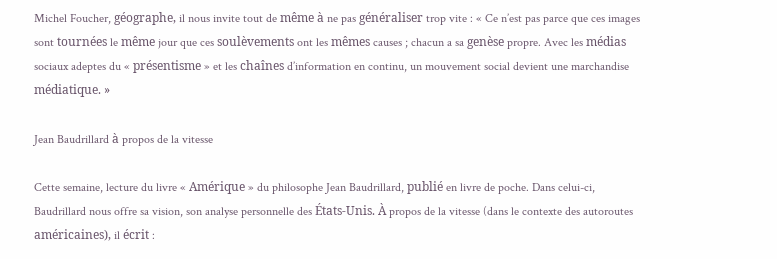Michel Foucher, géographe, il nous invite tout de même à ne pas généraliser trop vite : « Ce n’est pas parce que ces images sont tournées le même jour que ces soulèvements ont les mêmes causes ; chacun a sa genèse propre. Avec les médias sociaux adeptes du « présentisme » et les chaînes d’information en continu, un mouvement social devient une marchandise médiatique. »

Jean Baudrillard à propos de la vitesse

Cette semaine, lecture du livre « Amérique » du philosophe Jean Baudrillard, publié en livre de poche. Dans celui-ci, Baudrillard nous offre sa vision, son analyse personnelle des États-Unis. À propos de la vitesse (dans le contexte des autoroutes américaines), il écrit :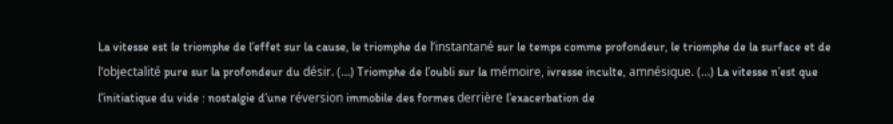La vitesse est le triomphe de l’effet sur la cause, le triomphe de l’instantané sur le temps comme profondeur, le triomphe de la surface et de l’objectalité pure sur la profondeur du désir. (…) Triomphe de l’oubli sur la mémoire, ivresse inculte, amnésique. (…) La vitesse n’est que l’initiatique du vide : nostalgie d’une réversion immobile des formes derrière l’exacerbation de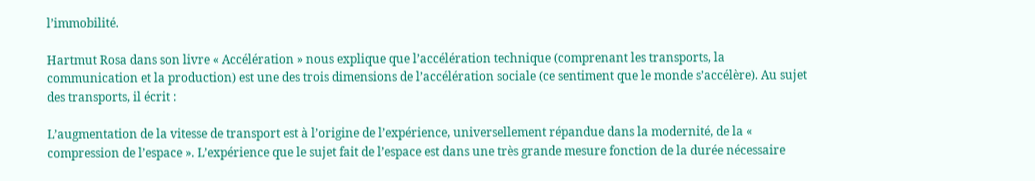l’immobilité.

Hartmut Rosa dans son livre « Accélération » nous explique que l’accélération technique (comprenant les transports, la communication et la production) est une des trois dimensions de l’accélération sociale (ce sentiment que le monde s’accélère). Au sujet des transports, il écrit :

L’augmentation de la vitesse de transport est à l’origine de l’expérience, universellement répandue dans la modernité, de la « compression de l’espace ». L’expérience que le sujet fait de l’espace est dans une très grande mesure fonction de la durée nécessaire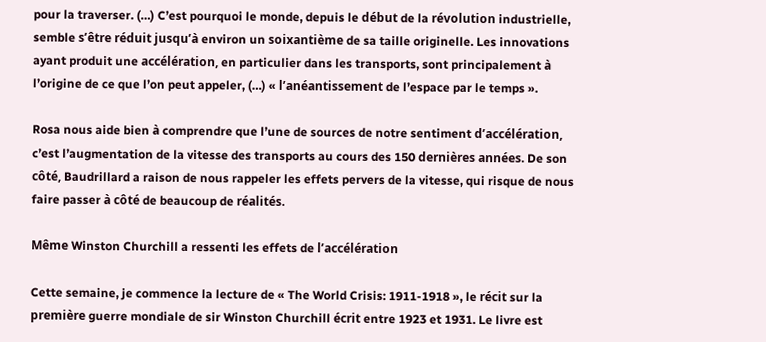pour la traverser. (…) C’est pourquoi le monde, depuis le début de la révolution industrielle, semble s’être réduit jusqu’à environ un soixantième de sa taille originelle. Les innovations ayant produit une accélération, en particulier dans les transports, sont principalement à l’origine de ce que l’on peut appeler, (…) « l’anéantissement de l’espace par le temps ».

Rosa nous aide bien à comprendre que l’une de sources de notre sentiment d’accélération, c’est l’augmentation de la vitesse des transports au cours des 150 dernières années. De son côté, Baudrillard a raison de nous rappeler les effets pervers de la vitesse, qui risque de nous faire passer à côté de beaucoup de réalités.

Même Winston Churchill a ressenti les effets de l’accélération

Cette semaine, je commence la lecture de « The World Crisis: 1911-1918 », le récit sur la première guerre mondiale de sir Winston Churchill écrit entre 1923 et 1931. Le livre est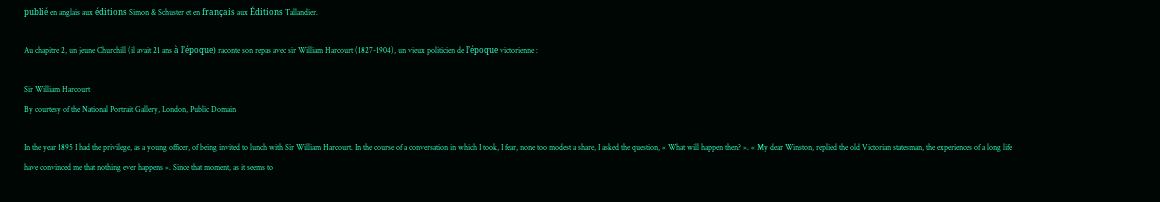publié en anglais aux éditions Simon & Schuster et en français aux Éditions Tallandier.

Au chapitre 2, un jeune Churchill (il avait 21 ans à l’époque) raconte son repas avec sir William Harcourt (1827-1904), un vieux politicien de l’époque victorienne :

Sir William Harcourt
By courtesy of the National Portrait Gallery, London, Public Domain

In the year 1895 I had the privilege, as a young officer, of being invited to lunch with Sir William Harcourt. In the course of a conversation in which I took, I fear, none too modest a share, I asked the question, « What will happen then? ». « My dear Winston, replied the old Victorian statesman, the experiences of a long life have convinced me that nothing ever happens ». Since that moment, as it seems to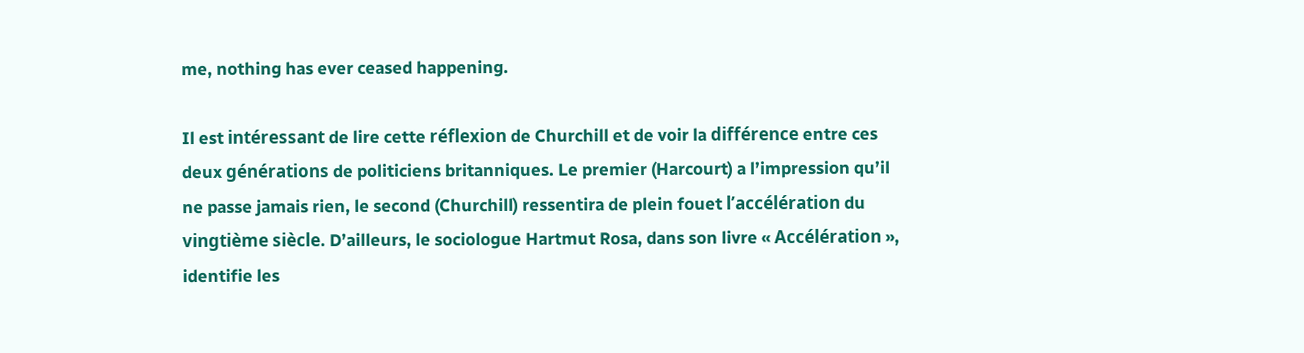me, nothing has ever ceased happening.

Il est intéressant de lire cette réflexion de Churchill et de voir la différence entre ces deux générations de politiciens britanniques. Le premier (Harcourt) a l’impression qu’il ne passe jamais rien, le second (Churchill) ressentira de plein fouet l’accélération du vingtième siècle. D’ailleurs, le sociologue Hartmut Rosa, dans son livre « Accélération », identifie les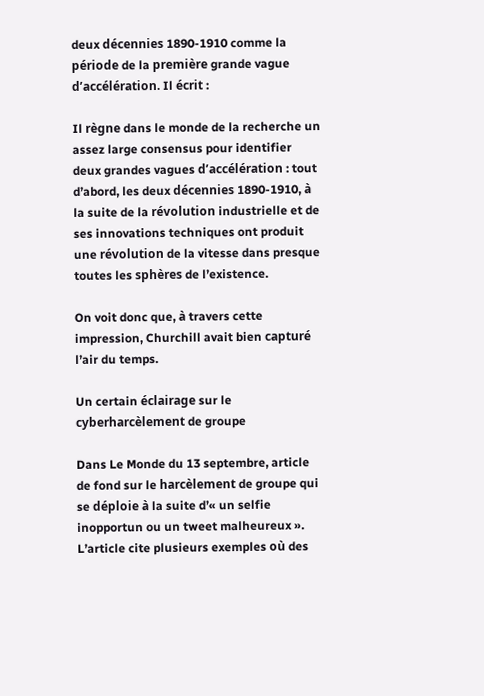deux décennies 1890-1910 comme la période de la première grande vague d’accélération. Il écrit :

Il règne dans le monde de la recherche un assez large consensus pour identifier deux grandes vagues d’accélération : tout d’abord, les deux décennies 1890-1910, à la suite de la révolution industrielle et de ses innovations techniques ont produit une révolution de la vitesse dans presque toutes les sphères de l’existence.

On voit donc que, à travers cette impression, Churchill avait bien capturé l’air du temps.

Un certain éclairage sur le cyberharcèlement de groupe

Dans Le Monde du 13 septembre, article de fond sur le harcèlement de groupe qui se déploie à la suite d’« un selfie inopportun ou un tweet malheureux ». L’article cite plusieurs exemples où des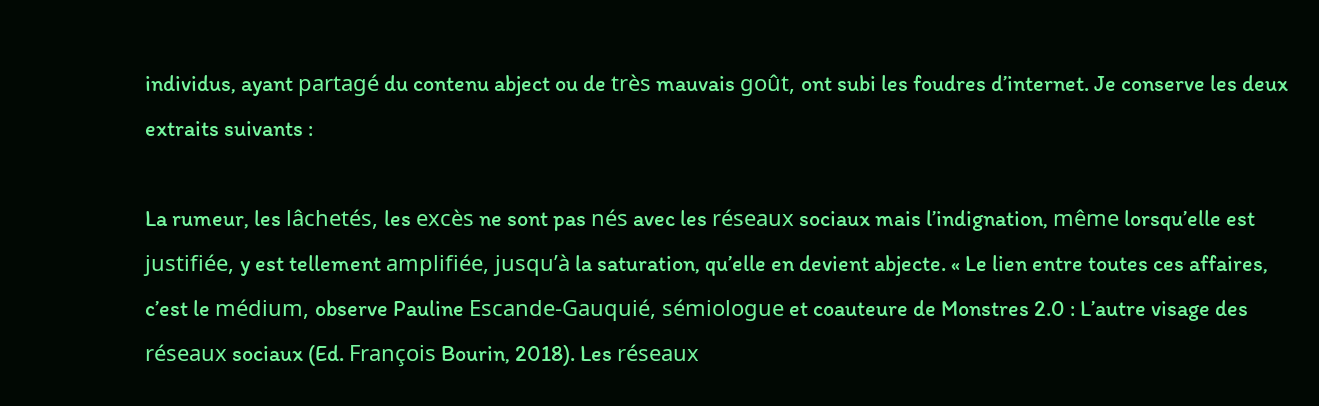individus, ayant partagé du contenu abject ou de très mauvais goût, ont subi les foudres d’internet. Je conserve les deux extraits suivants :

La rumeur, les lâchetés, les excès ne sont pas nés avec les réseaux sociaux mais l’indignation, même lorsqu’elle est justifiée, y est tellement amplifiée, jusqu’à la saturation, qu’elle en devient abjecte. « Le lien entre toutes ces affaires, c’est le médium, observe Pauline Escande-Gauquié, sémiologue et coauteure de Monstres 2.0 : L’autre visage des réseaux sociaux (Ed. François Bourin, 2018). Les réseaux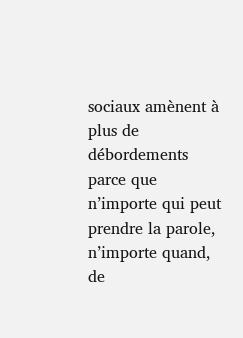sociaux amènent à plus de débordements parce que n’importe qui peut prendre la parole, n’importe quand, de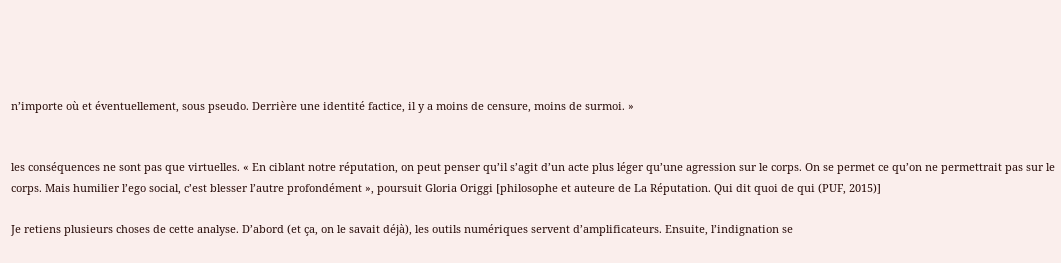n’importe où et éventuellement, sous pseudo. Derrière une identité factice, il y a moins de censure, moins de surmoi. »


les conséquences ne sont pas que virtuelles. « En ciblant notre réputation, on peut penser qu’il s’agit d’un acte plus léger qu’une agression sur le corps. On se permet ce qu’on ne permettrait pas sur le corps. Mais humilier l’ego social, c’est blesser l’autre profondément », poursuit Gloria Origgi [philosophe et auteure de La Réputation. Qui dit quoi de qui (PUF, 2015)]

Je retiens plusieurs choses de cette analyse. D’abord (et ça, on le savait déjà), les outils numériques servent d’amplificateurs. Ensuite, l’indignation se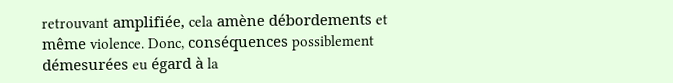retrouvant amplifiée, cela amène débordements et même violence. Donc, conséquences possiblement démesurées eu égard à la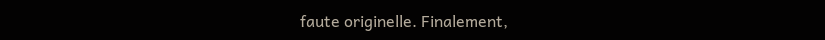faute originelle. Finalement,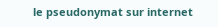le pseudonymat sur internet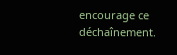encourage ce déchaînement.